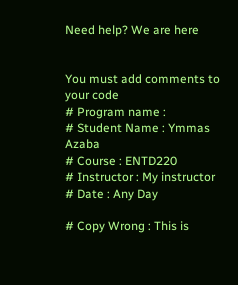Need help? We are here


You must add comments to your code
# Program name :
# Student Name : Ymmas Azaba
# Course : ENTD220
# Instructor : My instructor
# Date : Any Day

# Copy Wrong : This is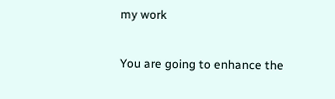my work

You are going to enhance the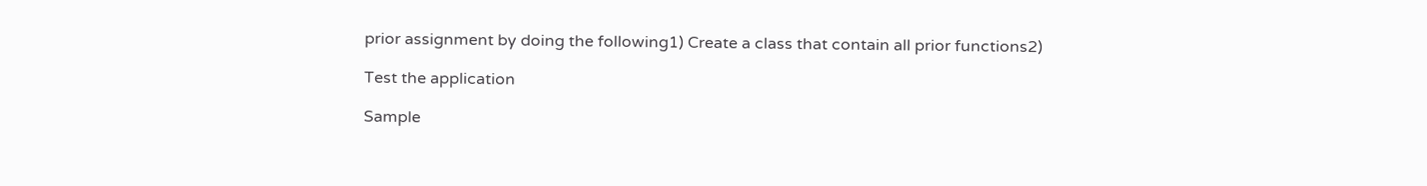prior assignment by doing the following1) Create a class that contain all prior functions2)

Test the application

Sample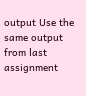output Use the same output from last assignment